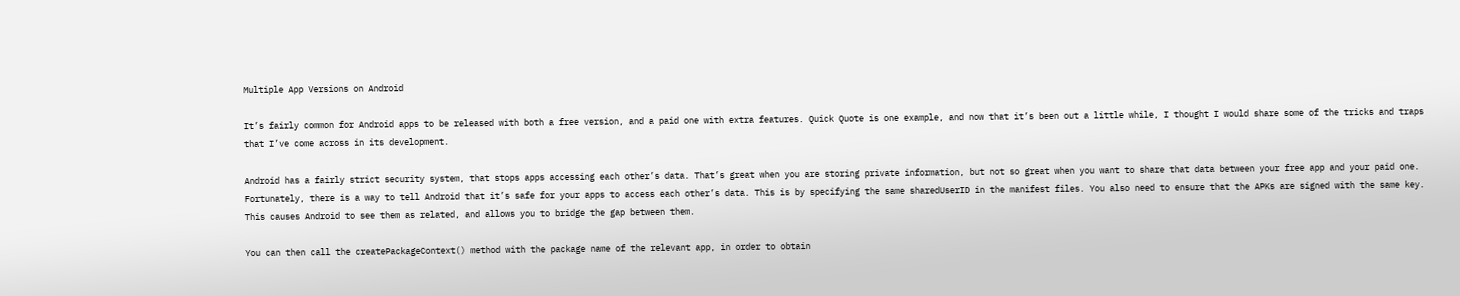Multiple App Versions on Android

It’s fairly common for Android apps to be released with both a free version, and a paid one with extra features. Quick Quote is one example, and now that it’s been out a little while, I thought I would share some of the tricks and traps that I’ve come across in its development.

Android has a fairly strict security system, that stops apps accessing each other’s data. That’s great when you are storing private information, but not so great when you want to share that data between your free app and your paid one. Fortunately, there is a way to tell Android that it’s safe for your apps to access each other’s data. This is by specifying the same sharedUserID in the manifest files. You also need to ensure that the APKs are signed with the same key. This causes Android to see them as related, and allows you to bridge the gap between them.

You can then call the createPackageContext() method with the package name of the relevant app, in order to obtain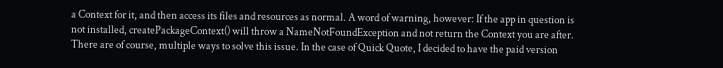a Context for it, and then access its files and resources as normal. A word of warning, however: If the app in question is not installed, createPackageContext() will throw a NameNotFoundException and not return the Context you are after. There are of course, multiple ways to solve this issue. In the case of Quick Quote, I decided to have the paid version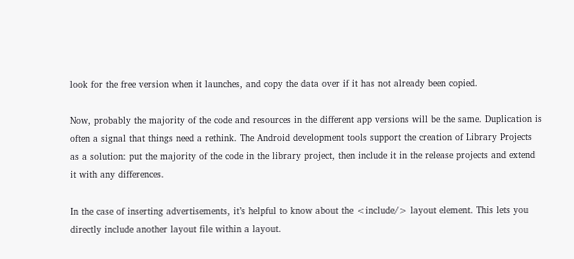look for the free version when it launches, and copy the data over if it has not already been copied.

Now, probably the majority of the code and resources in the different app versions will be the same. Duplication is often a signal that things need a rethink. The Android development tools support the creation of Library Projects as a solution: put the majority of the code in the library project, then include it in the release projects and extend it with any differences.

In the case of inserting advertisements, it’s helpful to know about the <include/> layout element. This lets you directly include another layout file within a layout.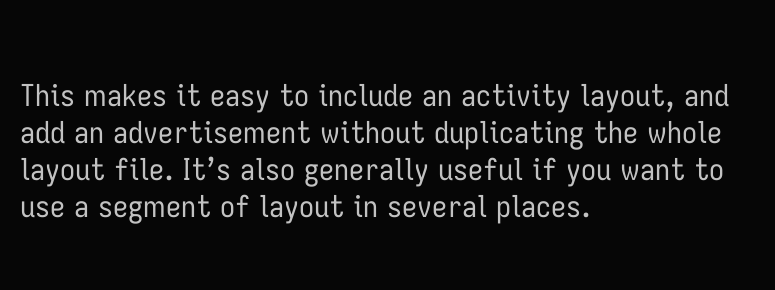This makes it easy to include an activity layout, and add an advertisement without duplicating the whole layout file. It’s also generally useful if you want to use a segment of layout in several places.